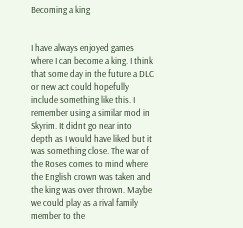Becoming a king


I have always enjoyed games where I can become a king. I think that some day in the future a DLC or new act could hopefully include something like this. I remember using a similar mod in Skyrim. It didnt go near into depth as I would have liked but it was something close. The war of the Roses comes to mind where the English crown was taken and the king was over thrown. Maybe we could play as a rival family member to the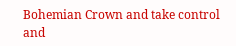Bohemian Crown and take control and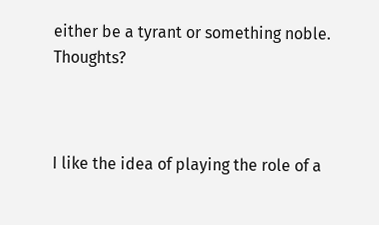either be a tyrant or something noble. Thoughts?



I like the idea of playing the role of a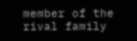member of the rival family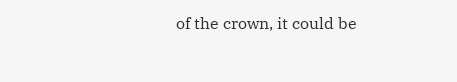of the crown, it could be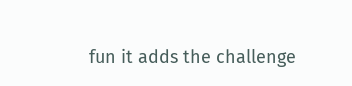fun it adds the challenge